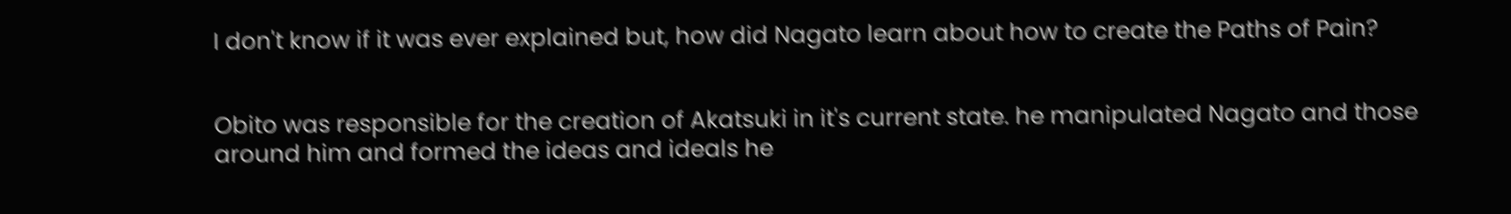I don't know if it was ever explained but, how did Nagato learn about how to create the Paths of Pain?


Obito was responsible for the creation of Akatsuki in it's current state. he manipulated Nagato and those around him and formed the ideas and ideals he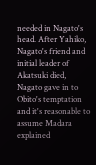needed in Nagato's head. After Yahiko, Nagato's friend and initial leader of Akatsuki died, Nagato gave in to Obito's temptation and it's reasonable to assume Madara explained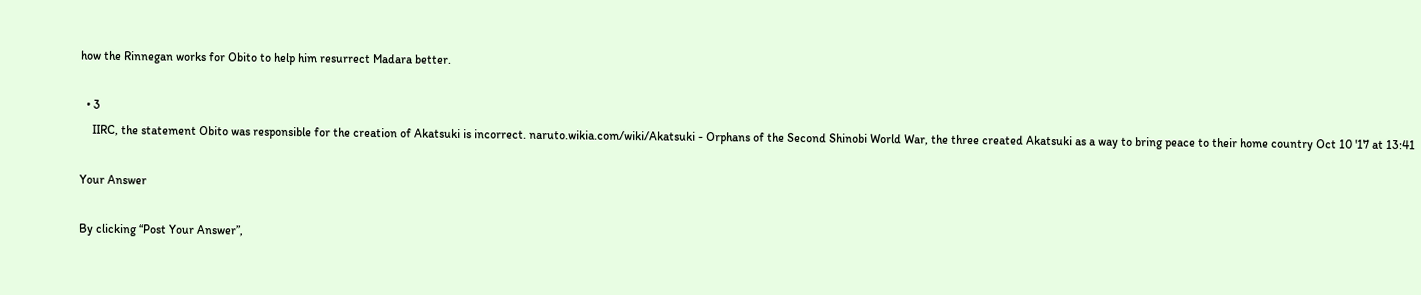how the Rinnegan works for Obito to help him resurrect Madara better.

  • 3
    IIRC, the statement Obito was responsible for the creation of Akatsuki is incorrect. naruto.wikia.com/wiki/Akatsuki - Orphans of the Second Shinobi World War, the three created Akatsuki as a way to bring peace to their home country Oct 10 '17 at 13:41

Your Answer

By clicking “Post Your Answer”,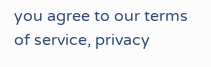you agree to our terms of service, privacy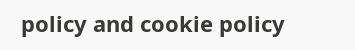policy and cookie policy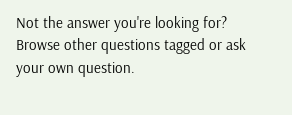Not the answer you're looking for? Browse other questions tagged or ask your own question.